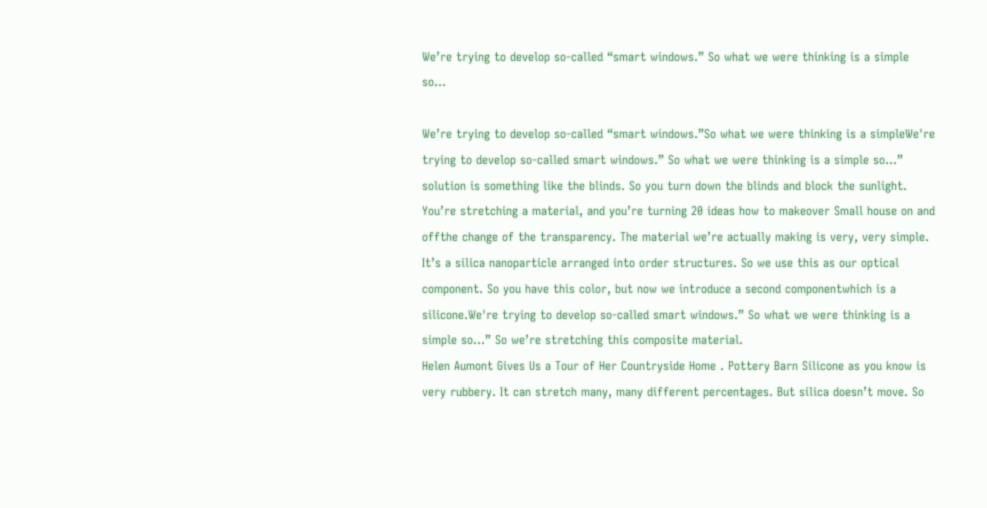We’re trying to develop so-called “smart windows.” So what we were thinking is a simple so…

We’re trying to develop so-called “smart windows.”So what we were thinking is a simpleWe're trying to develop so-called smart windows.” So what we were thinking is a simple so…” solution is something like the blinds. So you turn down the blinds and block the sunlight. You’re stretching a material, and you’re turning 20 ideas how to makeover Small house on and offthe change of the transparency. The material we’re actually making is very, very simple. It’s a silica nanoparticle arranged into order structures. So we use this as our optical component. So you have this color, but now we introduce a second componentwhich is a silicone.We're trying to develop so-called smart windows.” So what we were thinking is a simple so…” So we’re stretching this composite material.
Helen Aumont Gives Us a Tour of Her Countryside Home . Pottery Barn Silicone as you know is very rubbery. It can stretch many, many different percentages. But silica doesn’t move. So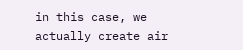in this case, we actually create air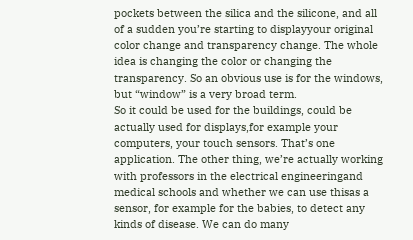pockets between the silica and the silicone, and all of a sudden you’re starting to displayyour original color change and transparency change. The whole idea is changing the color or changing the transparency. So an obvious use is for the windows, but “window” is a very broad term.
So it could be used for the buildings, could be actually used for displays,for example your computers, your touch sensors. That’s one application. The other thing, we’re actually working with professors in the electrical engineeringand medical schools and whether we can use thisas a sensor, for example for the babies, to detect any kinds of disease. We can do many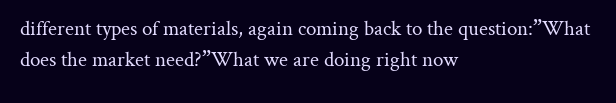different types of materials, again coming back to the question:”What does the market need?”What we are doing right now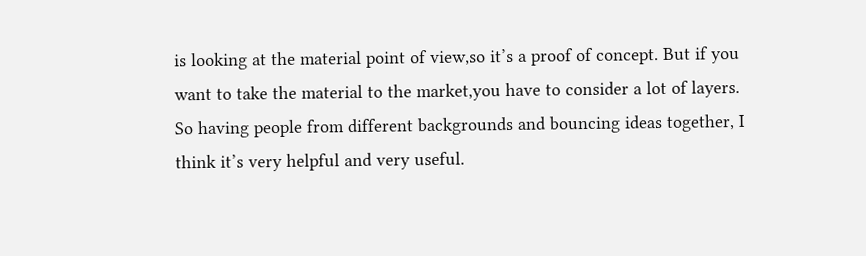is looking at the material point of view,so it’s a proof of concept. But if you want to take the material to the market,you have to consider a lot of layers. So having people from different backgrounds and bouncing ideas together, I think it’s very helpful and very useful.